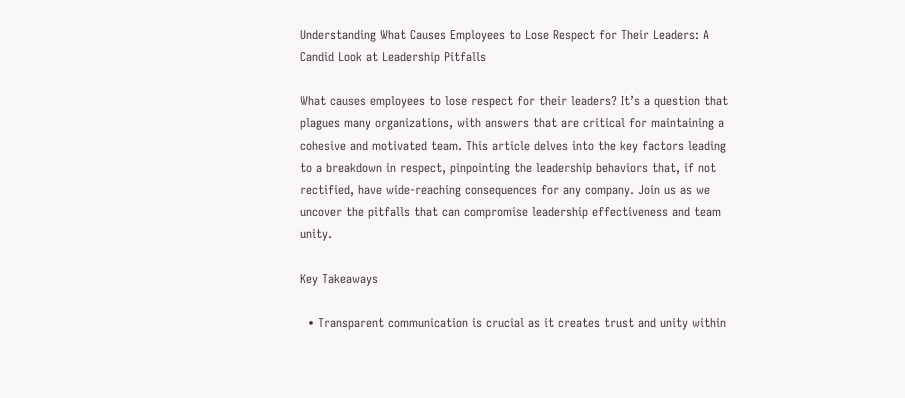Understanding What Causes Employees to Lose Respect for Their Leaders: A Candid Look at Leadership Pitfalls

What causes employees to lose respect for their leaders? It’s a question that plagues many organizations, with answers that are critical for maintaining a cohesive and motivated team. This article delves into the key factors leading to a breakdown in respect, pinpointing the leadership behaviors that, if not rectified, have wide-reaching consequences for any company. Join us as we uncover the pitfalls that can compromise leadership effectiveness and team unity.

Key Takeaways

  • Transparent communication is crucial as it creates trust and unity within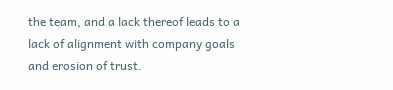the team, and a lack thereof leads to a lack of alignment with company goals and erosion of trust.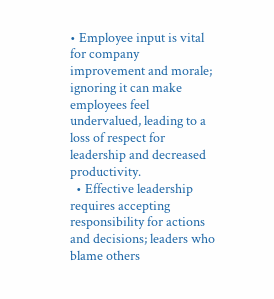• Employee input is vital for company improvement and morale; ignoring it can make employees feel undervalued, leading to a loss of respect for leadership and decreased productivity.
  • Effective leadership requires accepting responsibility for actions and decisions; leaders who blame others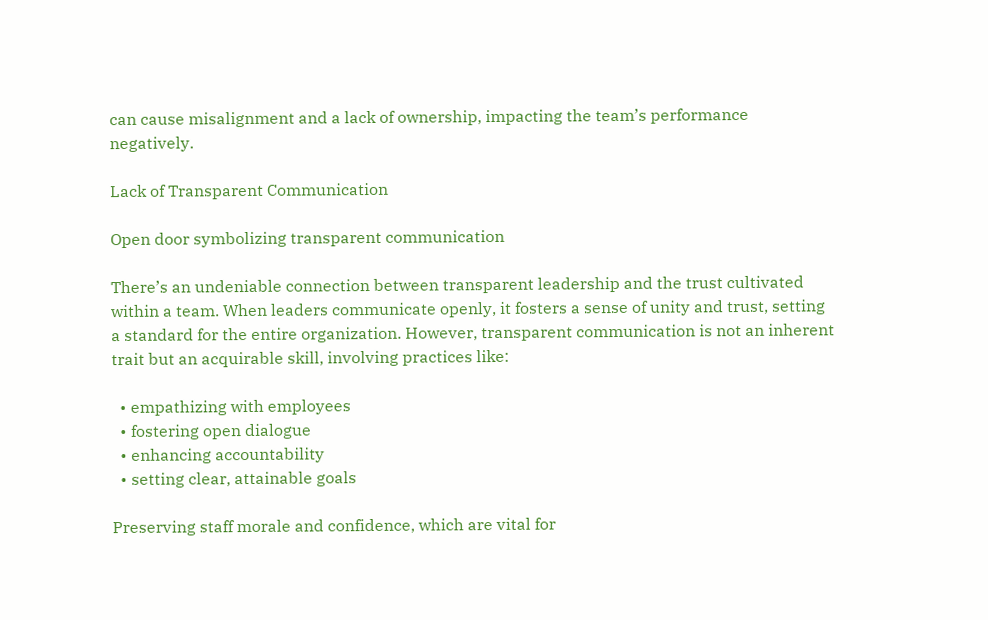can cause misalignment and a lack of ownership, impacting the team’s performance negatively.

Lack of Transparent Communication

Open door symbolizing transparent communication

There’s an undeniable connection between transparent leadership and the trust cultivated within a team. When leaders communicate openly, it fosters a sense of unity and trust, setting a standard for the entire organization. However, transparent communication is not an inherent trait but an acquirable skill, involving practices like:

  • empathizing with employees
  • fostering open dialogue
  • enhancing accountability
  • setting clear, attainable goals

Preserving staff morale and confidence, which are vital for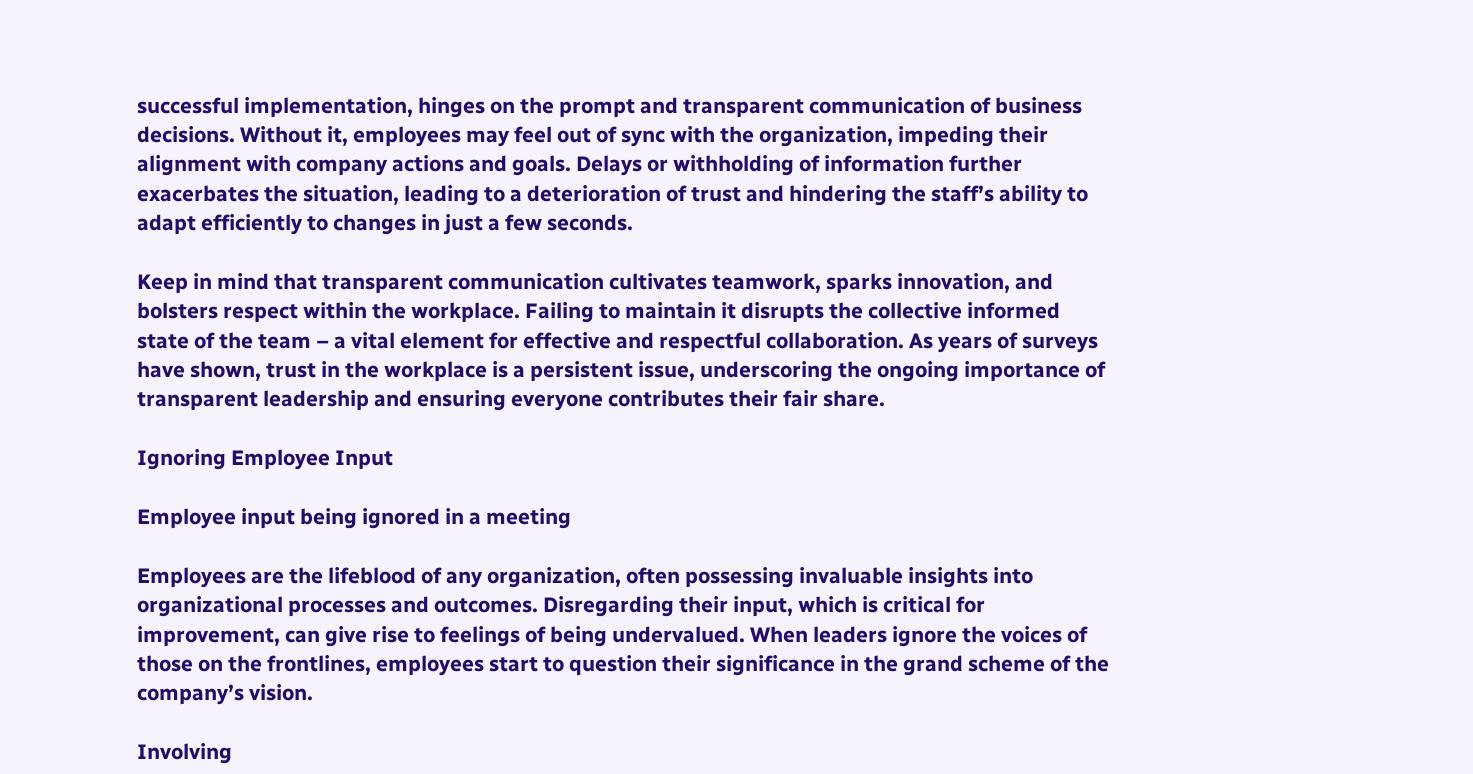successful implementation, hinges on the prompt and transparent communication of business decisions. Without it, employees may feel out of sync with the organization, impeding their alignment with company actions and goals. Delays or withholding of information further exacerbates the situation, leading to a deterioration of trust and hindering the staff’s ability to adapt efficiently to changes in just a few seconds.

Keep in mind that transparent communication cultivates teamwork, sparks innovation, and bolsters respect within the workplace. Failing to maintain it disrupts the collective informed state of the team – a vital element for effective and respectful collaboration. As years of surveys have shown, trust in the workplace is a persistent issue, underscoring the ongoing importance of transparent leadership and ensuring everyone contributes their fair share.

Ignoring Employee Input

Employee input being ignored in a meeting

Employees are the lifeblood of any organization, often possessing invaluable insights into organizational processes and outcomes. Disregarding their input, which is critical for improvement, can give rise to feelings of being undervalued. When leaders ignore the voices of those on the frontlines, employees start to question their significance in the grand scheme of the company’s vision.

Involving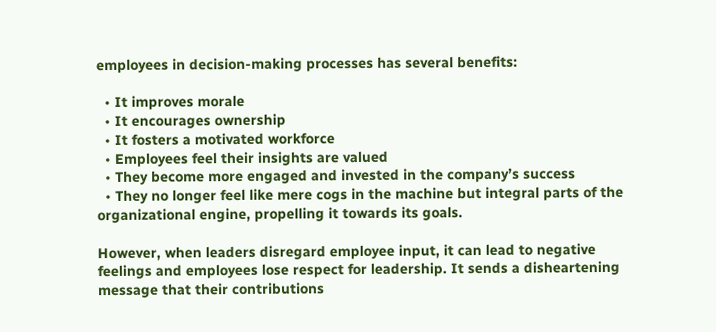employees in decision-making processes has several benefits:

  • It improves morale
  • It encourages ownership
  • It fosters a motivated workforce
  • Employees feel their insights are valued
  • They become more engaged and invested in the company’s success
  • They no longer feel like mere cogs in the machine but integral parts of the organizational engine, propelling it towards its goals.

However, when leaders disregard employee input, it can lead to negative feelings and employees lose respect for leadership. It sends a disheartening message that their contributions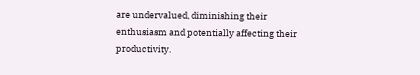are undervalued, diminishing their enthusiasm and potentially affecting their productivity.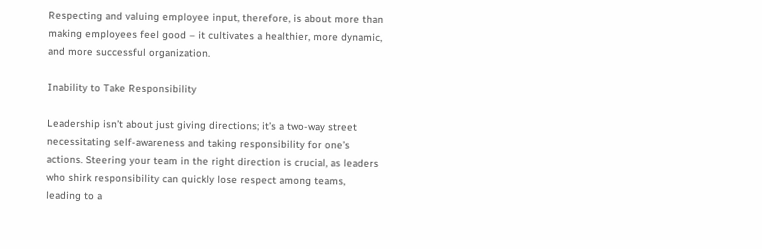Respecting and valuing employee input, therefore, is about more than making employees feel good – it cultivates a healthier, more dynamic, and more successful organization.

Inability to Take Responsibility

Leadership isn’t about just giving directions; it’s a two-way street necessitating self-awareness and taking responsibility for one’s actions. Steering your team in the right direction is crucial, as leaders who shirk responsibility can quickly lose respect among teams, leading to a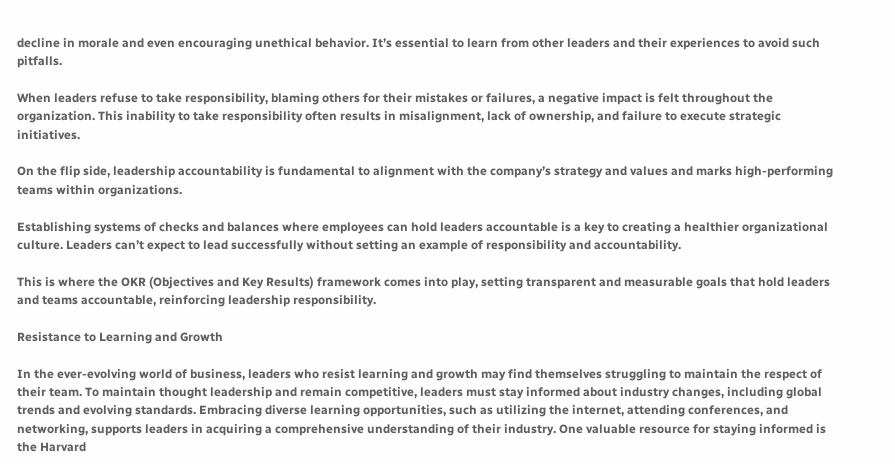decline in morale and even encouraging unethical behavior. It’s essential to learn from other leaders and their experiences to avoid such pitfalls.

When leaders refuse to take responsibility, blaming others for their mistakes or failures, a negative impact is felt throughout the organization. This inability to take responsibility often results in misalignment, lack of ownership, and failure to execute strategic initiatives.

On the flip side, leadership accountability is fundamental to alignment with the company’s strategy and values and marks high-performing teams within organizations.

Establishing systems of checks and balances where employees can hold leaders accountable is a key to creating a healthier organizational culture. Leaders can’t expect to lead successfully without setting an example of responsibility and accountability.

This is where the OKR (Objectives and Key Results) framework comes into play, setting transparent and measurable goals that hold leaders and teams accountable, reinforcing leadership responsibility.

Resistance to Learning and Growth

In the ever-evolving world of business, leaders who resist learning and growth may find themselves struggling to maintain the respect of their team. To maintain thought leadership and remain competitive, leaders must stay informed about industry changes, including global trends and evolving standards. Embracing diverse learning opportunities, such as utilizing the internet, attending conferences, and networking, supports leaders in acquiring a comprehensive understanding of their industry. One valuable resource for staying informed is the Harvard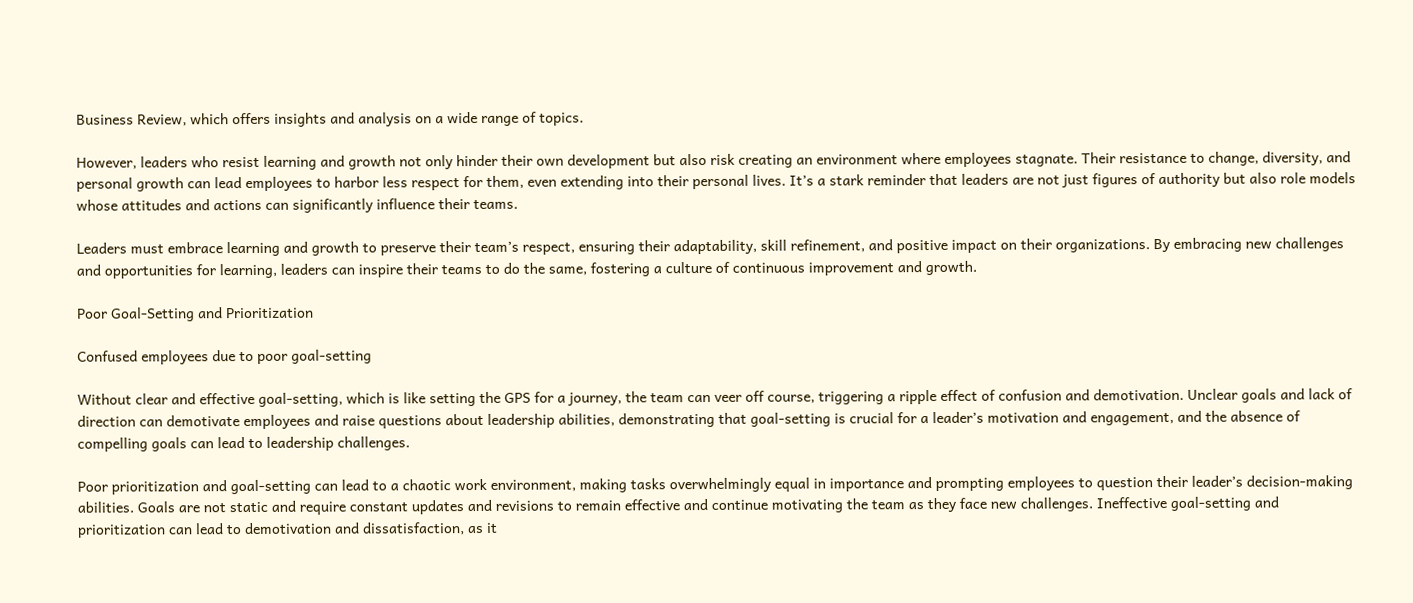Business Review, which offers insights and analysis on a wide range of topics.

However, leaders who resist learning and growth not only hinder their own development but also risk creating an environment where employees stagnate. Their resistance to change, diversity, and personal growth can lead employees to harbor less respect for them, even extending into their personal lives. It’s a stark reminder that leaders are not just figures of authority but also role models whose attitudes and actions can significantly influence their teams.

Leaders must embrace learning and growth to preserve their team’s respect, ensuring their adaptability, skill refinement, and positive impact on their organizations. By embracing new challenges and opportunities for learning, leaders can inspire their teams to do the same, fostering a culture of continuous improvement and growth.

Poor Goal-Setting and Prioritization

Confused employees due to poor goal-setting

Without clear and effective goal-setting, which is like setting the GPS for a journey, the team can veer off course, triggering a ripple effect of confusion and demotivation. Unclear goals and lack of direction can demotivate employees and raise questions about leadership abilities, demonstrating that goal-setting is crucial for a leader’s motivation and engagement, and the absence of compelling goals can lead to leadership challenges.

Poor prioritization and goal-setting can lead to a chaotic work environment, making tasks overwhelmingly equal in importance and prompting employees to question their leader’s decision-making abilities. Goals are not static and require constant updates and revisions to remain effective and continue motivating the team as they face new challenges. Ineffective goal-setting and prioritization can lead to demotivation and dissatisfaction, as it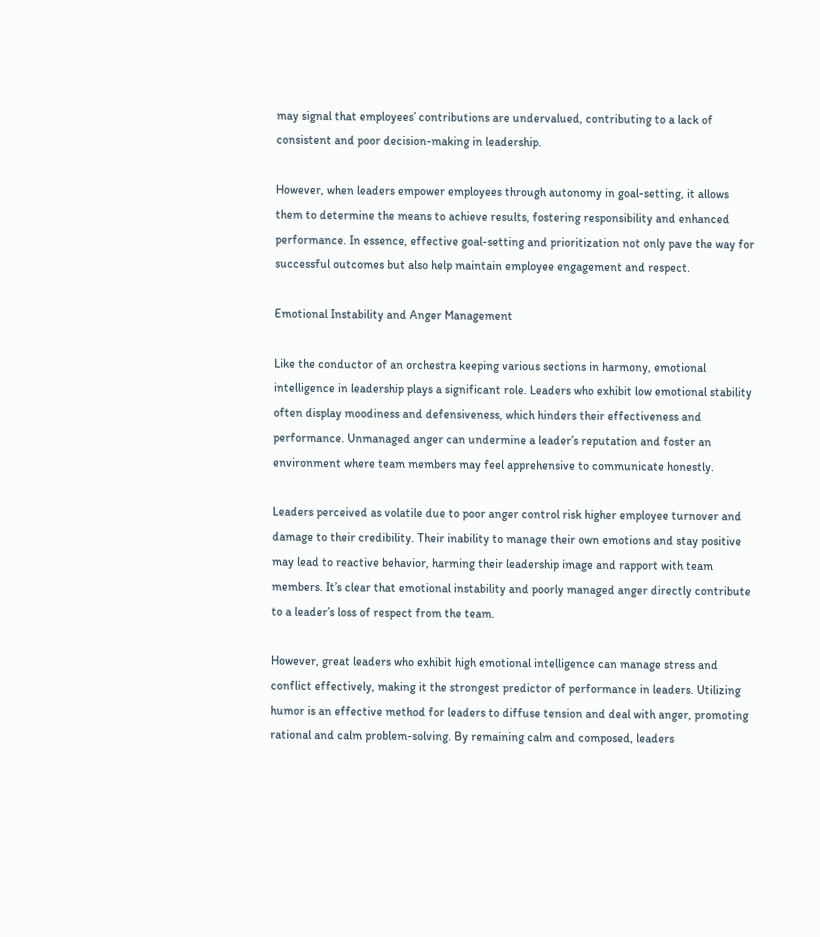may signal that employees’ contributions are undervalued, contributing to a lack of consistent and poor decision-making in leadership.

However, when leaders empower employees through autonomy in goal-setting, it allows them to determine the means to achieve results, fostering responsibility and enhanced performance. In essence, effective goal-setting and prioritization not only pave the way for successful outcomes but also help maintain employee engagement and respect.

Emotional Instability and Anger Management

Like the conductor of an orchestra keeping various sections in harmony, emotional intelligence in leadership plays a significant role. Leaders who exhibit low emotional stability often display moodiness and defensiveness, which hinders their effectiveness and performance. Unmanaged anger can undermine a leader’s reputation and foster an environment where team members may feel apprehensive to communicate honestly.

Leaders perceived as volatile due to poor anger control risk higher employee turnover and damage to their credibility. Their inability to manage their own emotions and stay positive may lead to reactive behavior, harming their leadership image and rapport with team members. It’s clear that emotional instability and poorly managed anger directly contribute to a leader’s loss of respect from the team.

However, great leaders who exhibit high emotional intelligence can manage stress and conflict effectively, making it the strongest predictor of performance in leaders. Utilizing humor is an effective method for leaders to diffuse tension and deal with anger, promoting rational and calm problem-solving. By remaining calm and composed, leaders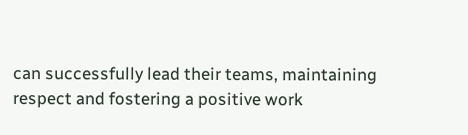can successfully lead their teams, maintaining respect and fostering a positive work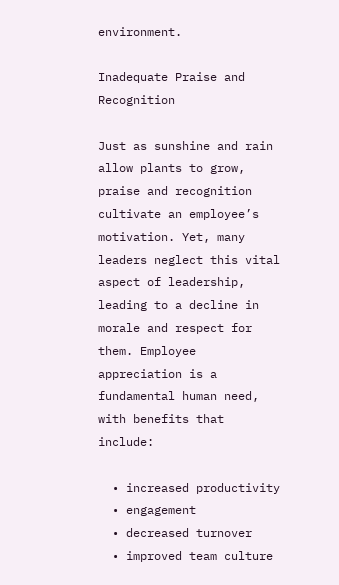environment.

Inadequate Praise and Recognition

Just as sunshine and rain allow plants to grow, praise and recognition cultivate an employee’s motivation. Yet, many leaders neglect this vital aspect of leadership, leading to a decline in morale and respect for them. Employee appreciation is a fundamental human need, with benefits that include:

  • increased productivity
  • engagement
  • decreased turnover
  • improved team culture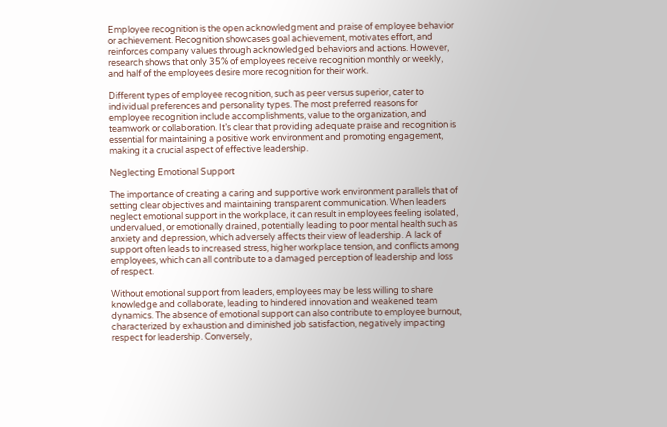Employee recognition is the open acknowledgment and praise of employee behavior or achievement. Recognition showcases goal achievement, motivates effort, and reinforces company values through acknowledged behaviors and actions. However, research shows that only 35% of employees receive recognition monthly or weekly, and half of the employees desire more recognition for their work.

Different types of employee recognition, such as peer versus superior, cater to individual preferences and personality types. The most preferred reasons for employee recognition include accomplishments, value to the organization, and teamwork or collaboration. It’s clear that providing adequate praise and recognition is essential for maintaining a positive work environment and promoting engagement, making it a crucial aspect of effective leadership.

Neglecting Emotional Support

The importance of creating a caring and supportive work environment parallels that of setting clear objectives and maintaining transparent communication. When leaders neglect emotional support in the workplace, it can result in employees feeling isolated, undervalued, or emotionally drained, potentially leading to poor mental health such as anxiety and depression, which adversely affects their view of leadership. A lack of support often leads to increased stress, higher workplace tension, and conflicts among employees, which can all contribute to a damaged perception of leadership and loss of respect.

Without emotional support from leaders, employees may be less willing to share knowledge and collaborate, leading to hindered innovation and weakened team dynamics. The absence of emotional support can also contribute to employee burnout, characterized by exhaustion and diminished job satisfaction, negatively impacting respect for leadership. Conversely,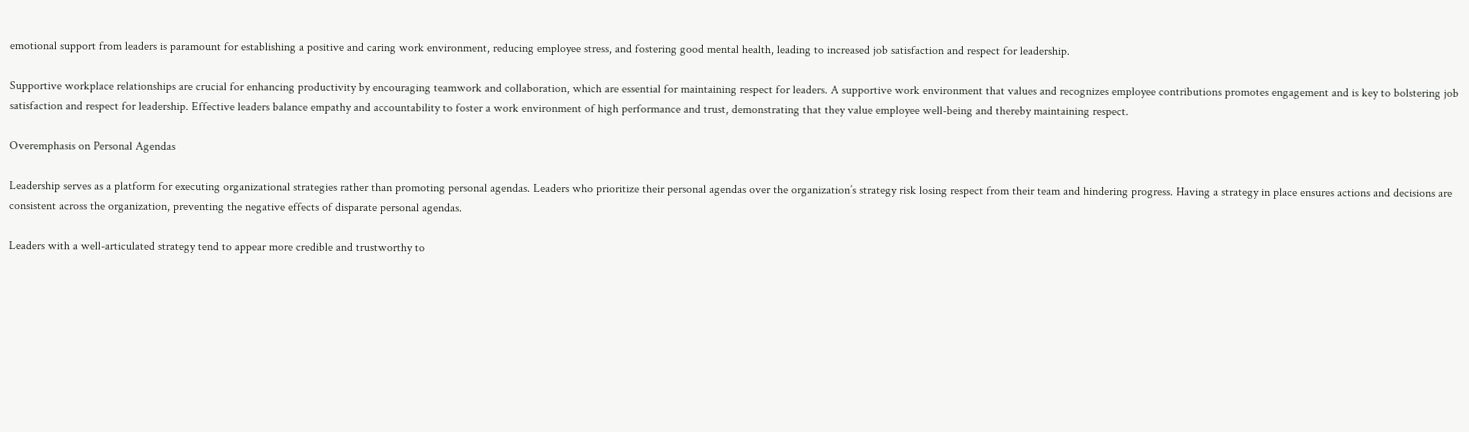emotional support from leaders is paramount for establishing a positive and caring work environment, reducing employee stress, and fostering good mental health, leading to increased job satisfaction and respect for leadership.

Supportive workplace relationships are crucial for enhancing productivity by encouraging teamwork and collaboration, which are essential for maintaining respect for leaders. A supportive work environment that values and recognizes employee contributions promotes engagement and is key to bolstering job satisfaction and respect for leadership. Effective leaders balance empathy and accountability to foster a work environment of high performance and trust, demonstrating that they value employee well-being and thereby maintaining respect.

Overemphasis on Personal Agendas

Leadership serves as a platform for executing organizational strategies rather than promoting personal agendas. Leaders who prioritize their personal agendas over the organization’s strategy risk losing respect from their team and hindering progress. Having a strategy in place ensures actions and decisions are consistent across the organization, preventing the negative effects of disparate personal agendas.

Leaders with a well-articulated strategy tend to appear more credible and trustworthy to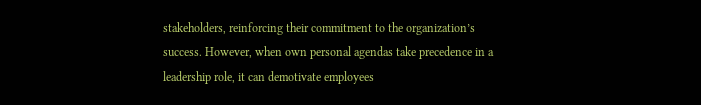stakeholders, reinforcing their commitment to the organization’s success. However, when own personal agendas take precedence in a leadership role, it can demotivate employees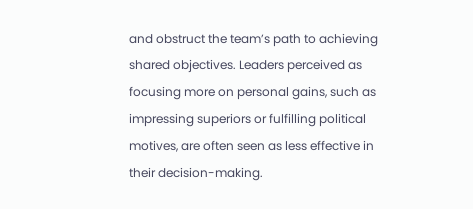and obstruct the team’s path to achieving shared objectives. Leaders perceived as focusing more on personal gains, such as impressing superiors or fulfilling political motives, are often seen as less effective in their decision-making.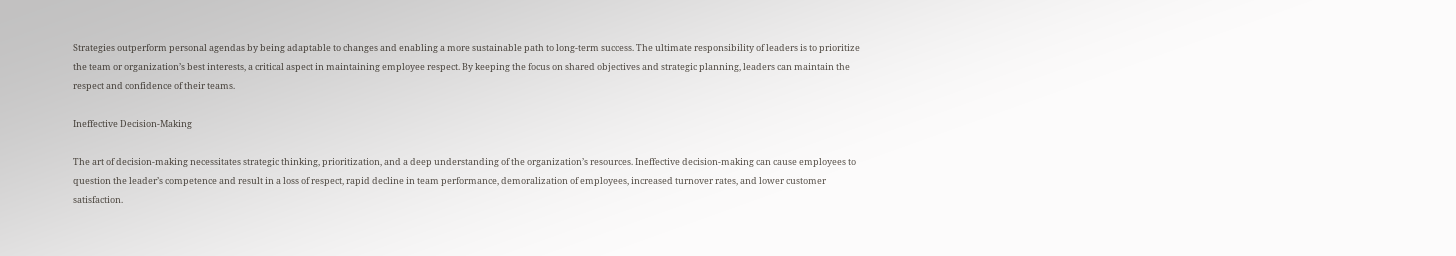Strategies outperform personal agendas by being adaptable to changes and enabling a more sustainable path to long-term success. The ultimate responsibility of leaders is to prioritize the team or organization’s best interests, a critical aspect in maintaining employee respect. By keeping the focus on shared objectives and strategic planning, leaders can maintain the respect and confidence of their teams.

Ineffective Decision-Making

The art of decision-making necessitates strategic thinking, prioritization, and a deep understanding of the organization’s resources. Ineffective decision-making can cause employees to question the leader’s competence and result in a loss of respect, rapid decline in team performance, demoralization of employees, increased turnover rates, and lower customer satisfaction.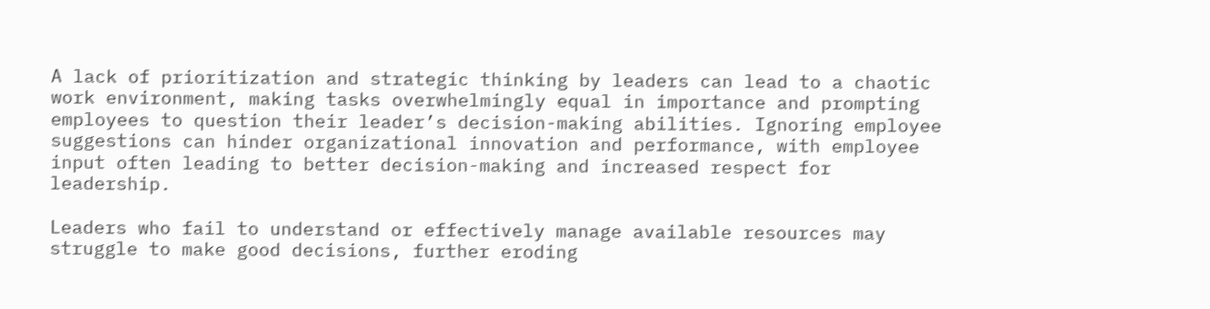A lack of prioritization and strategic thinking by leaders can lead to a chaotic work environment, making tasks overwhelmingly equal in importance and prompting employees to question their leader’s decision-making abilities. Ignoring employee suggestions can hinder organizational innovation and performance, with employee input often leading to better decision-making and increased respect for leadership.

Leaders who fail to understand or effectively manage available resources may struggle to make good decisions, further eroding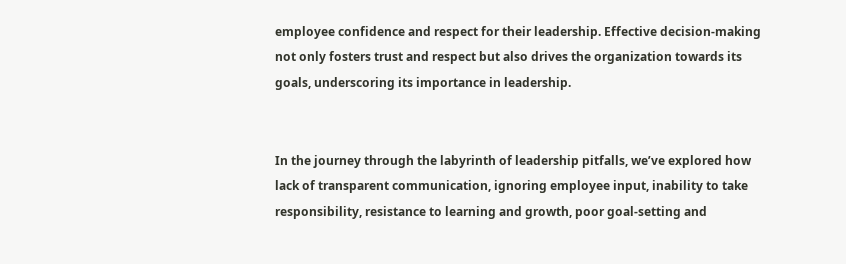employee confidence and respect for their leadership. Effective decision-making not only fosters trust and respect but also drives the organization towards its goals, underscoring its importance in leadership.


In the journey through the labyrinth of leadership pitfalls, we’ve explored how lack of transparent communication, ignoring employee input, inability to take responsibility, resistance to learning and growth, poor goal-setting and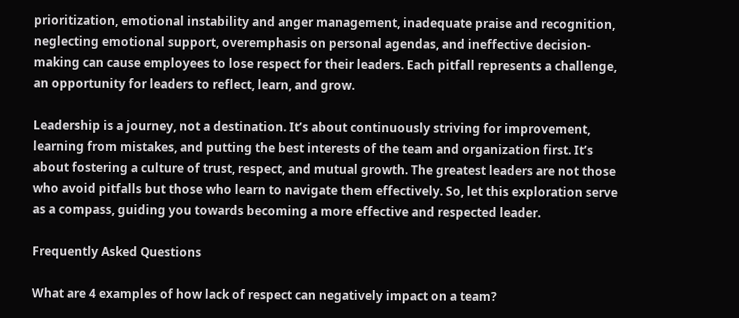prioritization, emotional instability and anger management, inadequate praise and recognition, neglecting emotional support, overemphasis on personal agendas, and ineffective decision-making can cause employees to lose respect for their leaders. Each pitfall represents a challenge, an opportunity for leaders to reflect, learn, and grow.

Leadership is a journey, not a destination. It’s about continuously striving for improvement, learning from mistakes, and putting the best interests of the team and organization first. It’s about fostering a culture of trust, respect, and mutual growth. The greatest leaders are not those who avoid pitfalls but those who learn to navigate them effectively. So, let this exploration serve as a compass, guiding you towards becoming a more effective and respected leader.

Frequently Asked Questions

What are 4 examples of how lack of respect can negatively impact on a team?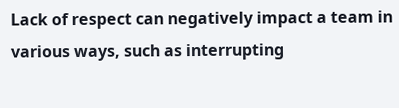Lack of respect can negatively impact a team in various ways, such as interrupting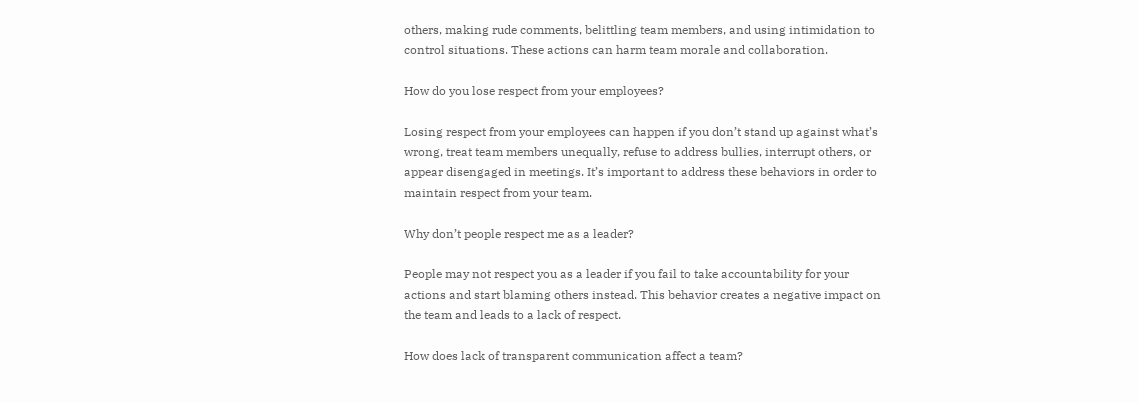others, making rude comments, belittling team members, and using intimidation to control situations. These actions can harm team morale and collaboration.

How do you lose respect from your employees?

Losing respect from your employees can happen if you don’t stand up against what’s wrong, treat team members unequally, refuse to address bullies, interrupt others, or appear disengaged in meetings. It’s important to address these behaviors in order to maintain respect from your team.

Why don’t people respect me as a leader?

People may not respect you as a leader if you fail to take accountability for your actions and start blaming others instead. This behavior creates a negative impact on the team and leads to a lack of respect.

How does lack of transparent communication affect a team?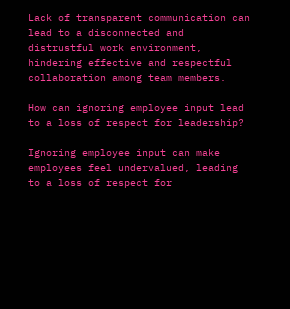Lack of transparent communication can lead to a disconnected and distrustful work environment, hindering effective and respectful collaboration among team members.

How can ignoring employee input lead to a loss of respect for leadership?

Ignoring employee input can make employees feel undervalued, leading to a loss of respect for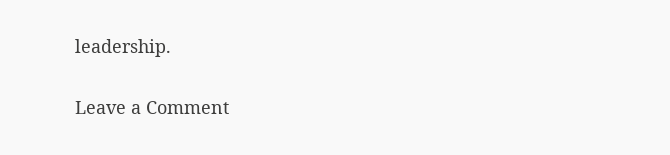leadership.

Leave a Comment